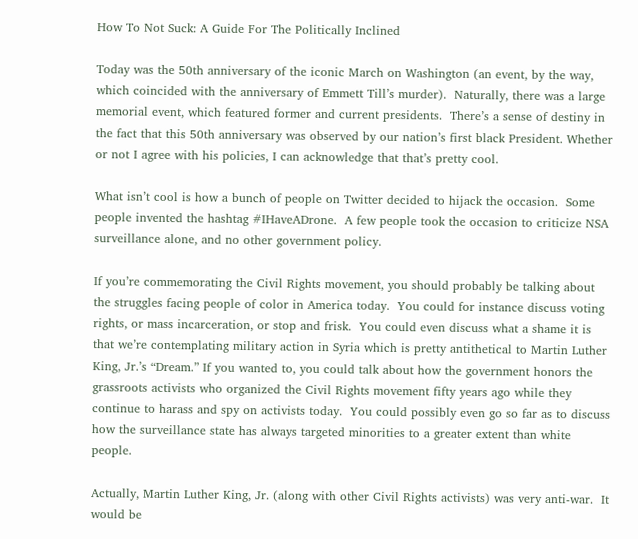How To Not Suck: A Guide For The Politically Inclined

Today was the 50th anniversary of the iconic March on Washington (an event, by the way, which coincided with the anniversary of Emmett Till’s murder).  Naturally, there was a large memorial event, which featured former and current presidents.  There’s a sense of destiny in the fact that this 50th anniversary was observed by our nation’s first black President. Whether or not I agree with his policies, I can acknowledge that that’s pretty cool.

What isn’t cool is how a bunch of people on Twitter decided to hijack the occasion.  Some people invented the hashtag #IHaveADrone.  A few people took the occasion to criticize NSA surveillance alone, and no other government policy.

If you’re commemorating the Civil Rights movement, you should probably be talking about the struggles facing people of color in America today.  You could for instance discuss voting rights, or mass incarceration, or stop and frisk.  You could even discuss what a shame it is that we’re contemplating military action in Syria which is pretty antithetical to Martin Luther King, Jr.’s “Dream.” If you wanted to, you could talk about how the government honors the grassroots activists who organized the Civil Rights movement fifty years ago while they continue to harass and spy on activists today.  You could possibly even go so far as to discuss how the surveillance state has always targeted minorities to a greater extent than white people.

Actually, Martin Luther King, Jr. (along with other Civil Rights activists) was very anti-war.  It would be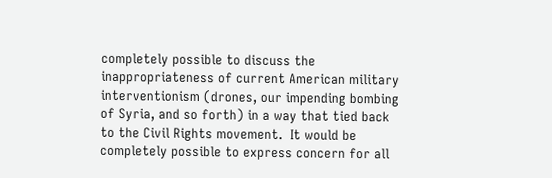completely possible to discuss the inappropriateness of current American military interventionism (drones, our impending bombing of Syria, and so forth) in a way that tied back to the Civil Rights movement.  It would be completely possible to express concern for all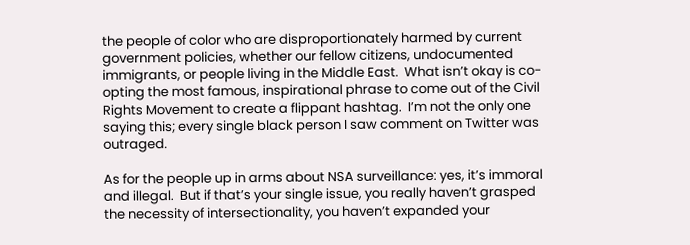the people of color who are disproportionately harmed by current government policies, whether our fellow citizens, undocumented immigrants, or people living in the Middle East.  What isn’t okay is co-opting the most famous, inspirational phrase to come out of the Civil Rights Movement to create a flippant hashtag.  I’m not the only one saying this; every single black person I saw comment on Twitter was outraged.

As for the people up in arms about NSA surveillance: yes, it’s immoral and illegal.  But if that’s your single issue, you really haven’t grasped the necessity of intersectionality, you haven’t expanded your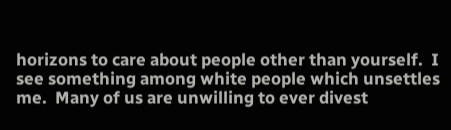horizons to care about people other than yourself.  I see something among white people which unsettles me.  Many of us are unwilling to ever divest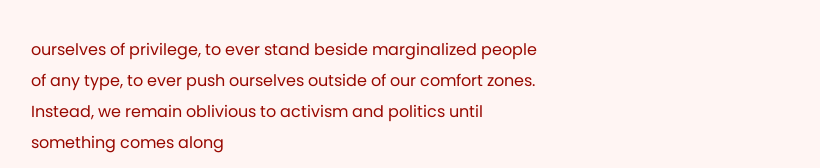ourselves of privilege, to ever stand beside marginalized people of any type, to ever push ourselves outside of our comfort zones.  Instead, we remain oblivious to activism and politics until something comes along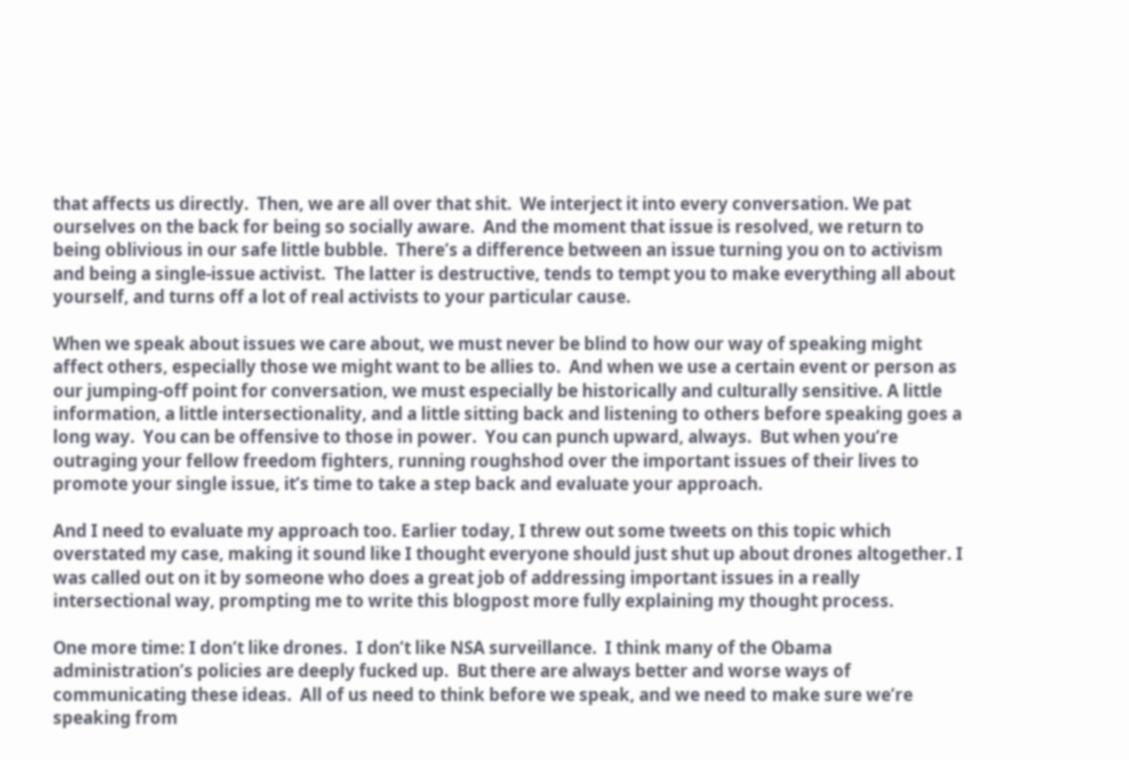that affects us directly.  Then, we are all over that shit.  We interject it into every conversation. We pat ourselves on the back for being so socially aware.  And the moment that issue is resolved, we return to being oblivious in our safe little bubble.  There’s a difference between an issue turning you on to activism and being a single-issue activist.  The latter is destructive, tends to tempt you to make everything all about yourself, and turns off a lot of real activists to your particular cause.

When we speak about issues we care about, we must never be blind to how our way of speaking might affect others, especially those we might want to be allies to.  And when we use a certain event or person as our jumping-off point for conversation, we must especially be historically and culturally sensitive. A little information, a little intersectionality, and a little sitting back and listening to others before speaking goes a long way.  You can be offensive to those in power.  You can punch upward, always.  But when you’re outraging your fellow freedom fighters, running roughshod over the important issues of their lives to promote your single issue, it’s time to take a step back and evaluate your approach.

And I need to evaluate my approach too. Earlier today, I threw out some tweets on this topic which overstated my case, making it sound like I thought everyone should just shut up about drones altogether. I was called out on it by someone who does a great job of addressing important issues in a really intersectional way, prompting me to write this blogpost more fully explaining my thought process.

One more time: I don’t like drones.  I don’t like NSA surveillance.  I think many of the Obama administration’s policies are deeply fucked up.  But there are always better and worse ways of communicating these ideas.  All of us need to think before we speak, and we need to make sure we’re speaking from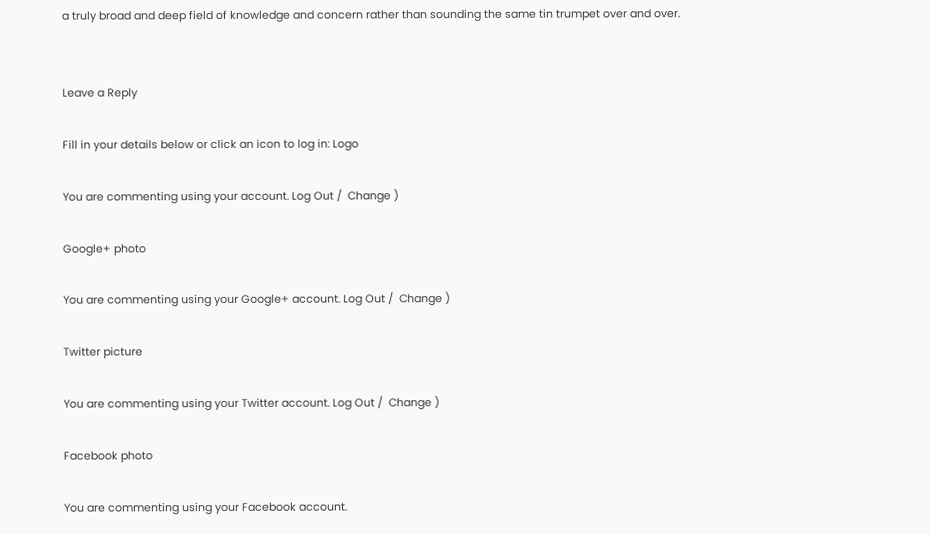a truly broad and deep field of knowledge and concern rather than sounding the same tin trumpet over and over.


Leave a Reply

Fill in your details below or click an icon to log in: Logo

You are commenting using your account. Log Out /  Change )

Google+ photo

You are commenting using your Google+ account. Log Out /  Change )

Twitter picture

You are commenting using your Twitter account. Log Out /  Change )

Facebook photo

You are commenting using your Facebook account.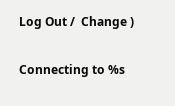Log Out /  Change )


Connecting to %s